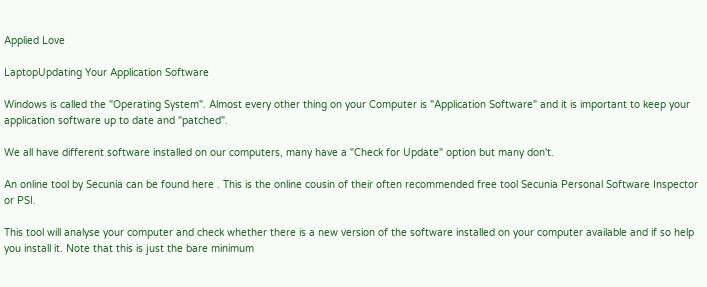Applied Love

LaptopUpdating Your Application Software

Windows is called the "Operating System". Almost every other thing on your Computer is "Application Software" and it is important to keep your application software up to date and "patched".

We all have different software installed on our computers, many have a "Check for Update" option but many don't.

An online tool by Secunia can be found here . This is the online cousin of their often recommended free tool Secunia Personal Software Inspector or PSI.

This tool will analyse your computer and check whether there is a new version of the software installed on your computer available and if so help you install it. Note that this is just the bare minimum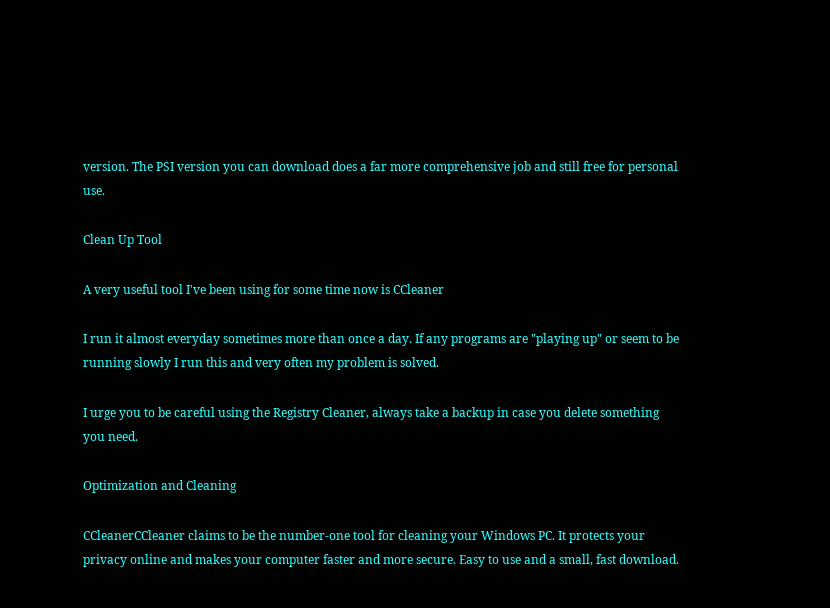version. The PSI version you can download does a far more comprehensive job and still free for personal use.

Clean Up Tool

A very useful tool I've been using for some time now is CCleaner

I run it almost everyday sometimes more than once a day. If any programs are "playing up" or seem to be running slowly I run this and very often my problem is solved.

I urge you to be careful using the Registry Cleaner, always take a backup in case you delete something you need.

Optimization and Cleaning

CCleanerCCleaner claims to be the number-one tool for cleaning your Windows PC. It protects your privacy online and makes your computer faster and more secure. Easy to use and a small, fast download.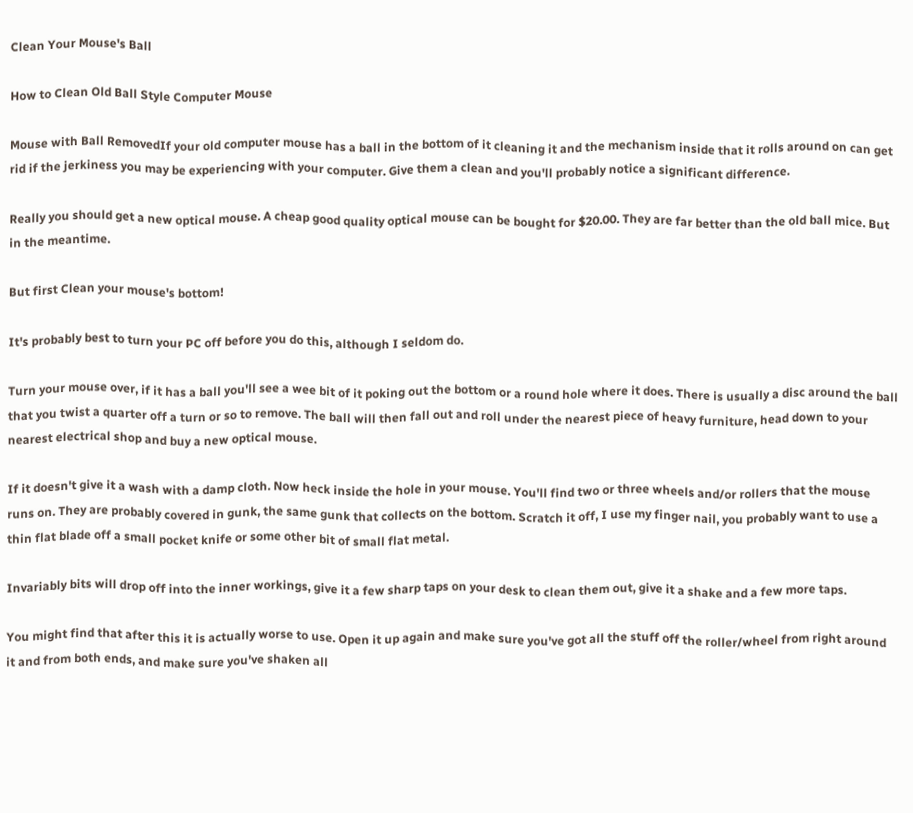Clean Your Mouse's Ball

How to Clean Old Ball Style Computer Mouse

Mouse with Ball RemovedIf your old computer mouse has a ball in the bottom of it cleaning it and the mechanism inside that it rolls around on can get rid if the jerkiness you may be experiencing with your computer. Give them a clean and you'll probably notice a significant difference.

Really you should get a new optical mouse. A cheap good quality optical mouse can be bought for $20.00. They are far better than the old ball mice. But in the meantime.

But first Clean your mouse's bottom!

It's probably best to turn your PC off before you do this, although I seldom do.

Turn your mouse over, if it has a ball you'll see a wee bit of it poking out the bottom or a round hole where it does. There is usually a disc around the ball that you twist a quarter off a turn or so to remove. The ball will then fall out and roll under the nearest piece of heavy furniture, head down to your nearest electrical shop and buy a new optical mouse.

If it doesn't give it a wash with a damp cloth. Now heck inside the hole in your mouse. You'll find two or three wheels and/or rollers that the mouse runs on. They are probably covered in gunk, the same gunk that collects on the bottom. Scratch it off, I use my finger nail, you probably want to use a thin flat blade off a small pocket knife or some other bit of small flat metal.

Invariably bits will drop off into the inner workings, give it a few sharp taps on your desk to clean them out, give it a shake and a few more taps.

You might find that after this it is actually worse to use. Open it up again and make sure you've got all the stuff off the roller/wheel from right around it and from both ends, and make sure you've shaken all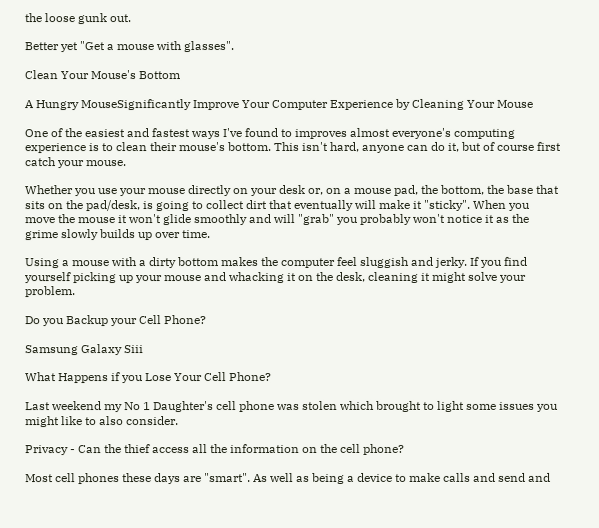the loose gunk out.

Better yet "Get a mouse with glasses".

Clean Your Mouse's Bottom

A Hungry MouseSignificantly Improve Your Computer Experience by Cleaning Your Mouse

One of the easiest and fastest ways I've found to improves almost everyone's computing experience is to clean their mouse's bottom. This isn't hard, anyone can do it, but of course first catch your mouse.

Whether you use your mouse directly on your desk or, on a mouse pad, the bottom, the base that sits on the pad/desk, is going to collect dirt that eventually will make it "sticky". When you move the mouse it won't glide smoothly and will "grab" you probably won't notice it as the grime slowly builds up over time.

Using a mouse with a dirty bottom makes the computer feel sluggish and jerky. If you find yourself picking up your mouse and whacking it on the desk, cleaning it might solve your problem.

Do you Backup your Cell Phone?

Samsung Galaxy Siii

What Happens if you Lose Your Cell Phone?

Last weekend my No 1 Daughter's cell phone was stolen which brought to light some issues you might like to also consider.

Privacy - Can the thief access all the information on the cell phone?

Most cell phones these days are "smart". As well as being a device to make calls and send and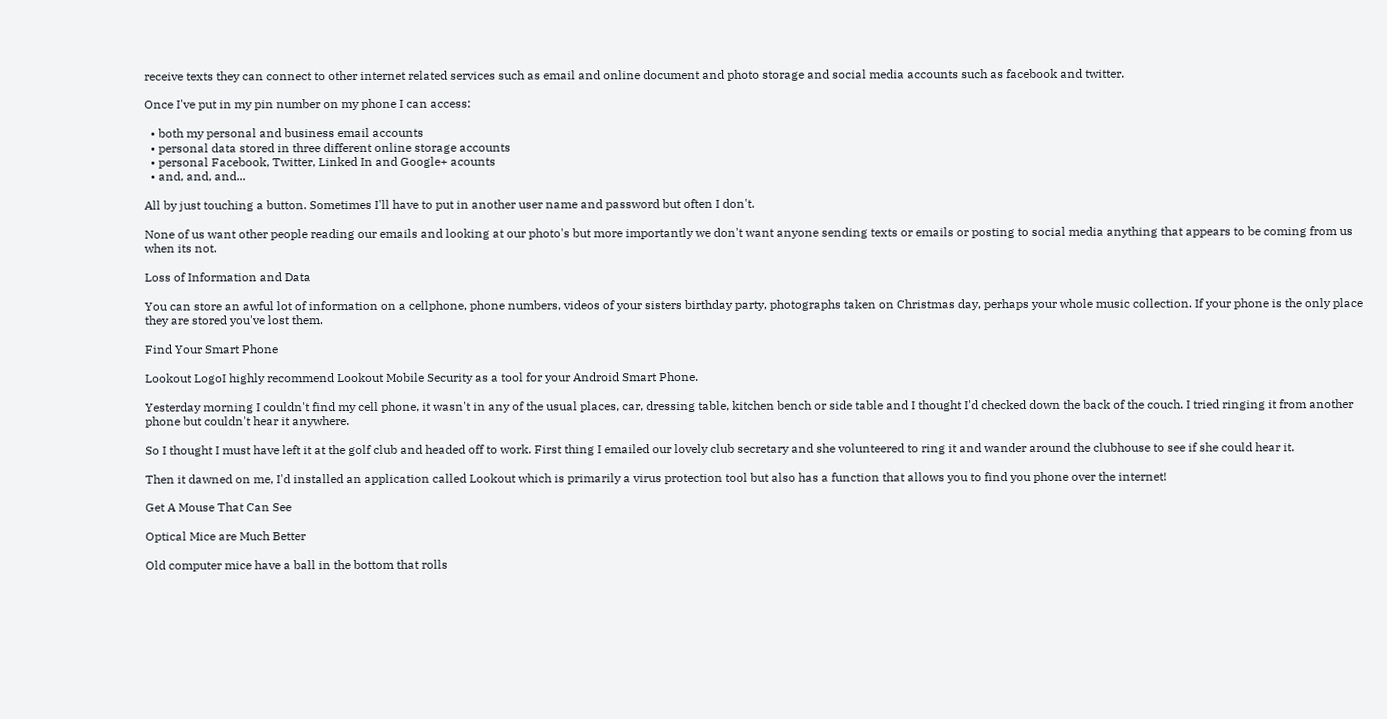receive texts they can connect to other internet related services such as email and online document and photo storage and social media accounts such as facebook and twitter.

Once I've put in my pin number on my phone I can access:

  • both my personal and business email accounts
  • personal data stored in three different online storage accounts
  • personal Facebook, Twitter, Linked In and Google+ acounts
  • and, and, and...

All by just touching a button. Sometimes I'll have to put in another user name and password but often I don't.

None of us want other people reading our emails and looking at our photo's but more importantly we don't want anyone sending texts or emails or posting to social media anything that appears to be coming from us when its not.

Loss of Information and Data

You can store an awful lot of information on a cellphone, phone numbers, videos of your sisters birthday party, photographs taken on Christmas day, perhaps your whole music collection. If your phone is the only place they are stored you've lost them.

Find Your Smart Phone

Lookout LogoI highly recommend Lookout Mobile Security as a tool for your Android Smart Phone.

Yesterday morning I couldn't find my cell phone, it wasn't in any of the usual places, car, dressing table, kitchen bench or side table and I thought I'd checked down the back of the couch. I tried ringing it from another phone but couldn't hear it anywhere.

So I thought I must have left it at the golf club and headed off to work. First thing I emailed our lovely club secretary and she volunteered to ring it and wander around the clubhouse to see if she could hear it.

Then it dawned on me, I'd installed an application called Lookout which is primarily a virus protection tool but also has a function that allows you to find you phone over the internet!

Get A Mouse That Can See

Optical Mice are Much Better

Old computer mice have a ball in the bottom that rolls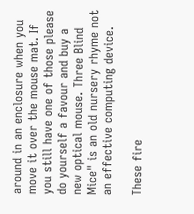around in an enclosure when you move it over the mouse mat. If you still have one of those please do yourself a favour and buy a new optical mouse. Three Blind Mice" is an old nursery rhyme not an effective computing device.

These fire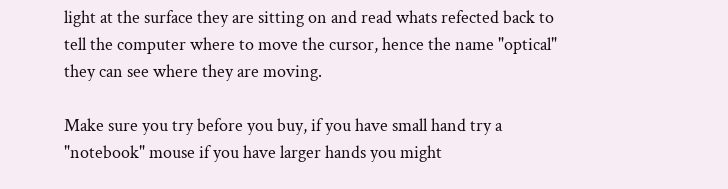light at the surface they are sitting on and read whats refected back to tell the computer where to move the cursor, hence the name "optical" they can see where they are moving.

Make sure you try before you buy, if you have small hand try a "notebook" mouse if you have larger hands you might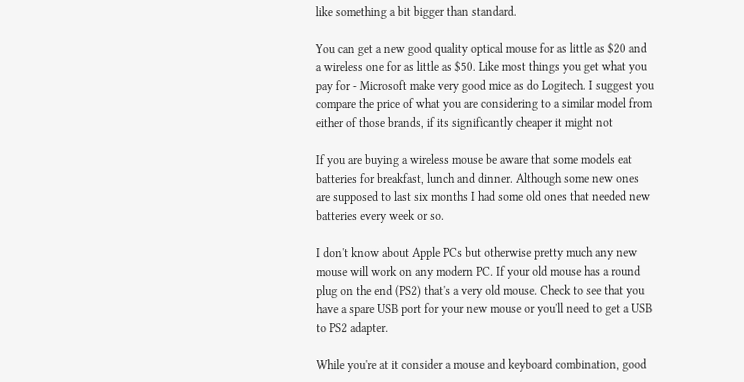like something a bit bigger than standard.

You can get a new good quality optical mouse for as little as $20 and a wireless one for as little as $50. Like most things you get what you pay for - Microsoft make very good mice as do Logitech. I suggest you compare the price of what you are considering to a similar model from either of those brands, if its significantly cheaper it might not

If you are buying a wireless mouse be aware that some models eat batteries for breakfast, lunch and dinner. Although some new ones are supposed to last six months I had some old ones that needed new batteries every week or so.

I don't know about Apple PCs but otherwise pretty much any new mouse will work on any modern PC. If your old mouse has a round plug on the end (PS2) that's a very old mouse. Check to see that you have a spare USB port for your new mouse or you'll need to get a USB to PS2 adapter.

While you're at it consider a mouse and keyboard combination, good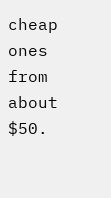cheap ones from about $50.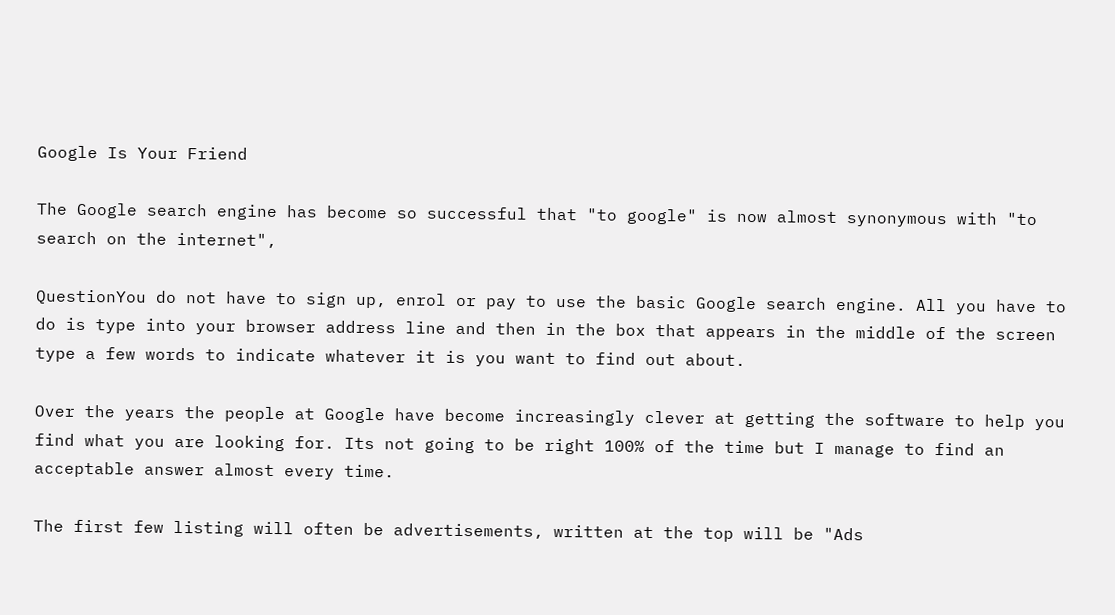Google Is Your Friend

The Google search engine has become so successful that "to google" is now almost synonymous with "to search on the internet",

QuestionYou do not have to sign up, enrol or pay to use the basic Google search engine. All you have to do is type into your browser address line and then in the box that appears in the middle of the screen type a few words to indicate whatever it is you want to find out about.

Over the years the people at Google have become increasingly clever at getting the software to help you find what you are looking for. Its not going to be right 100% of the time but I manage to find an acceptable answer almost every time.

The first few listing will often be advertisements, written at the top will be "Ads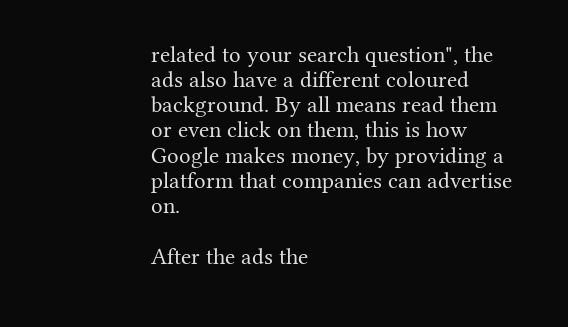related to your search question", the ads also have a different coloured background. By all means read them or even click on them, this is how Google makes money, by providing a platform that companies can advertise on.

After the ads the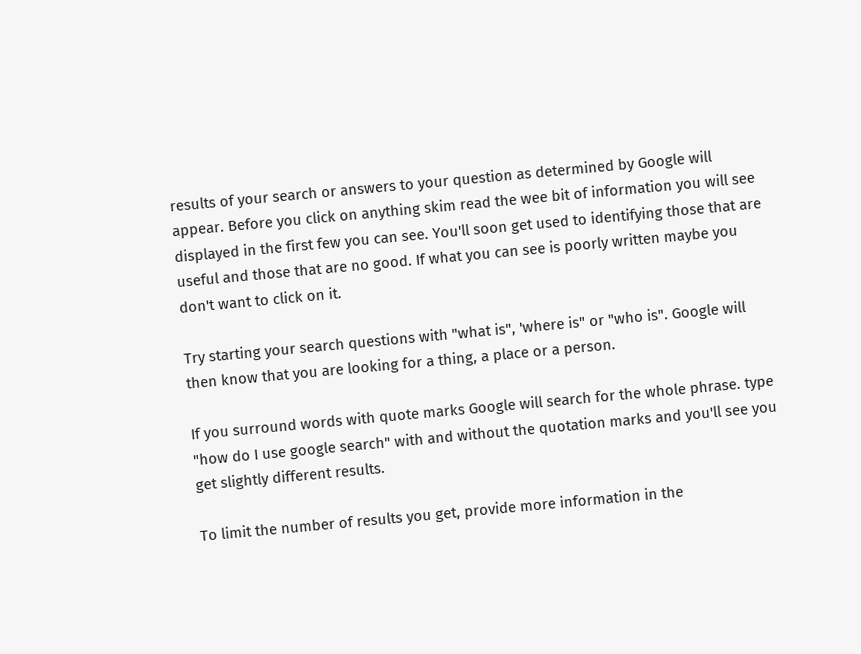results of your search or answers to your question as determined by Google will appear. Before you click on anything skim read the wee bit of information you will see displayed in the first few you can see. You'll soon get used to identifying those that are useful and those that are no good. If what you can see is poorly written maybe you don't want to click on it.

Try starting your search questions with "what is", 'where is" or "who is". Google will then know that you are looking for a thing, a place or a person.

If you surround words with quote marks Google will search for the whole phrase. type "how do I use google search" with and without the quotation marks and you'll see you get slightly different results.

To limit the number of results you get, provide more information in the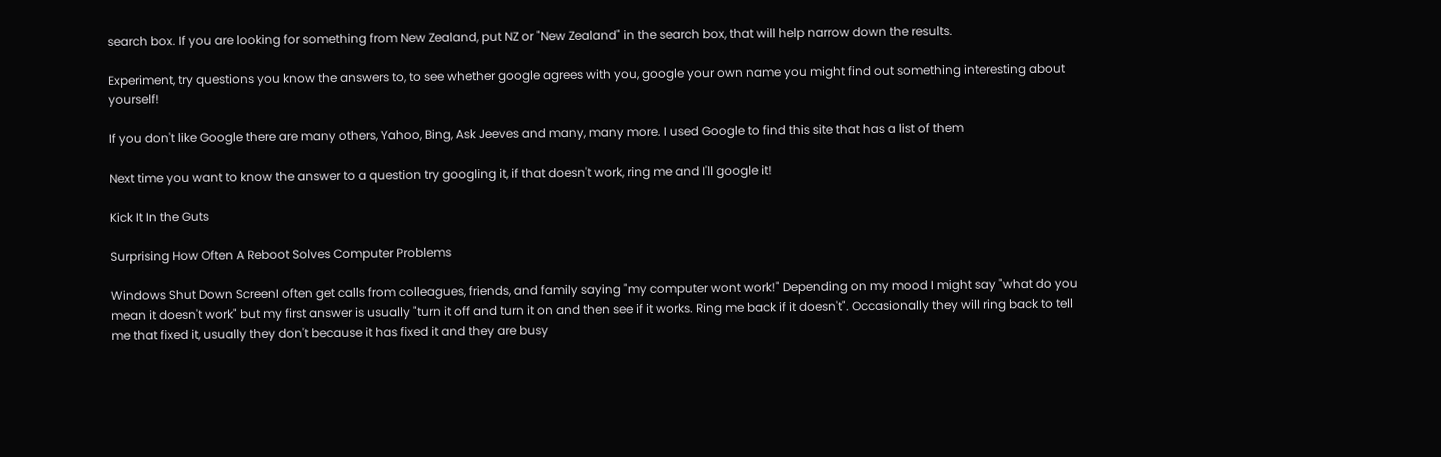search box. If you are looking for something from New Zealand, put NZ or "New Zealand" in the search box, that will help narrow down the results.

Experiment, try questions you know the answers to, to see whether google agrees with you, google your own name you might find out something interesting about yourself!

If you don't like Google there are many others, Yahoo, Bing, Ask Jeeves and many, many more. I used Google to find this site that has a list of them

Next time you want to know the answer to a question try googling it, if that doesn't work, ring me and I'll google it!

Kick It In the Guts

Surprising How Often A Reboot Solves Computer Problems

Windows Shut Down ScreenI often get calls from colleagues, friends, and family saying "my computer wont work!" Depending on my mood I might say "what do you mean it doesn't work" but my first answer is usually "turn it off and turn it on and then see if it works. Ring me back if it doesn't". Occasionally they will ring back to tell me that fixed it, usually they don't because it has fixed it and they are busy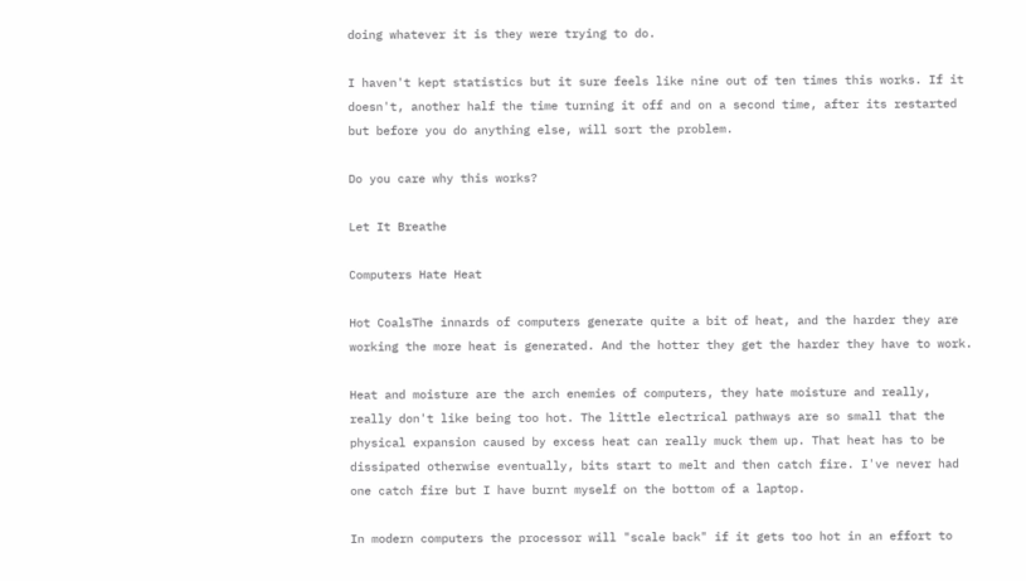doing whatever it is they were trying to do.

I haven't kept statistics but it sure feels like nine out of ten times this works. If it doesn't, another half the time turning it off and on a second time, after its restarted but before you do anything else, will sort the problem.

Do you care why this works?

Let It Breathe

Computers Hate Heat

Hot CoalsThe innards of computers generate quite a bit of heat, and the harder they are working the more heat is generated. And the hotter they get the harder they have to work.

Heat and moisture are the arch enemies of computers, they hate moisture and really, really don't like being too hot. The little electrical pathways are so small that the physical expansion caused by excess heat can really muck them up. That heat has to be dissipated otherwise eventually, bits start to melt and then catch fire. I've never had one catch fire but I have burnt myself on the bottom of a laptop.

In modern computers the processor will "scale back" if it gets too hot in an effort to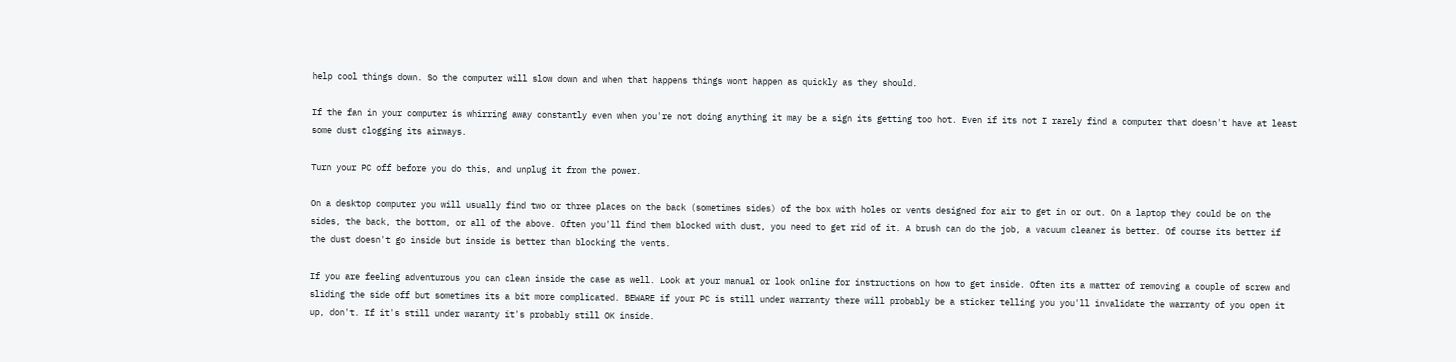help cool things down. So the computer will slow down and when that happens things wont happen as quickly as they should.

If the fan in your computer is whirring away constantly even when you're not doing anything it may be a sign its getting too hot. Even if its not I rarely find a computer that doesn't have at least some dust clogging its airways.

Turn your PC off before you do this, and unplug it from the power.

On a desktop computer you will usually find two or three places on the back (sometimes sides) of the box with holes or vents designed for air to get in or out. On a laptop they could be on the sides, the back, the bottom, or all of the above. Often you'll find them blocked with dust, you need to get rid of it. A brush can do the job, a vacuum cleaner is better. Of course its better if the dust doesn't go inside but inside is better than blocking the vents.

If you are feeling adventurous you can clean inside the case as well. Look at your manual or look online for instructions on how to get inside. Often its a matter of removing a couple of screw and sliding the side off but sometimes its a bit more complicated. BEWARE if your PC is still under warranty there will probably be a sticker telling you you'll invalidate the warranty of you open it up, don't. If it's still under waranty it's probably still OK inside.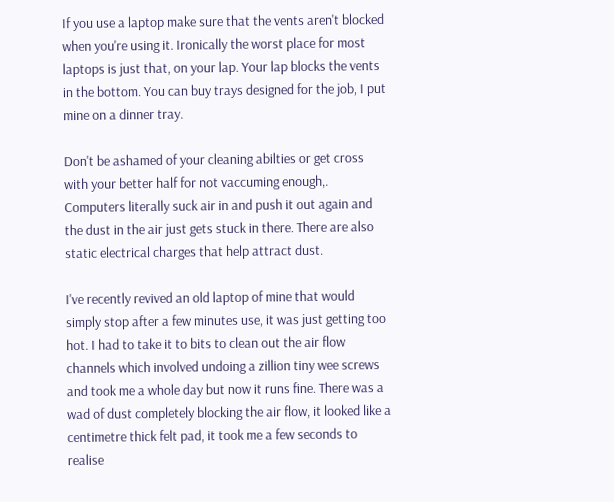If you use a laptop make sure that the vents aren't blocked when you're using it. Ironically the worst place for most laptops is just that, on your lap. Your lap blocks the vents in the bottom. You can buy trays designed for the job, I put mine on a dinner tray.

Don't be ashamed of your cleaning abilties or get cross with your better half for not vaccuming enough,. Computers literally suck air in and push it out again and the dust in the air just gets stuck in there. There are also static electrical charges that help attract dust.

I've recently revived an old laptop of mine that would simply stop after a few minutes use, it was just getting too hot. I had to take it to bits to clean out the air flow channels which involved undoing a zillion tiny wee screws and took me a whole day but now it runs fine. There was a wad of dust completely blocking the air flow, it looked like a centimetre thick felt pad, it took me a few seconds to realise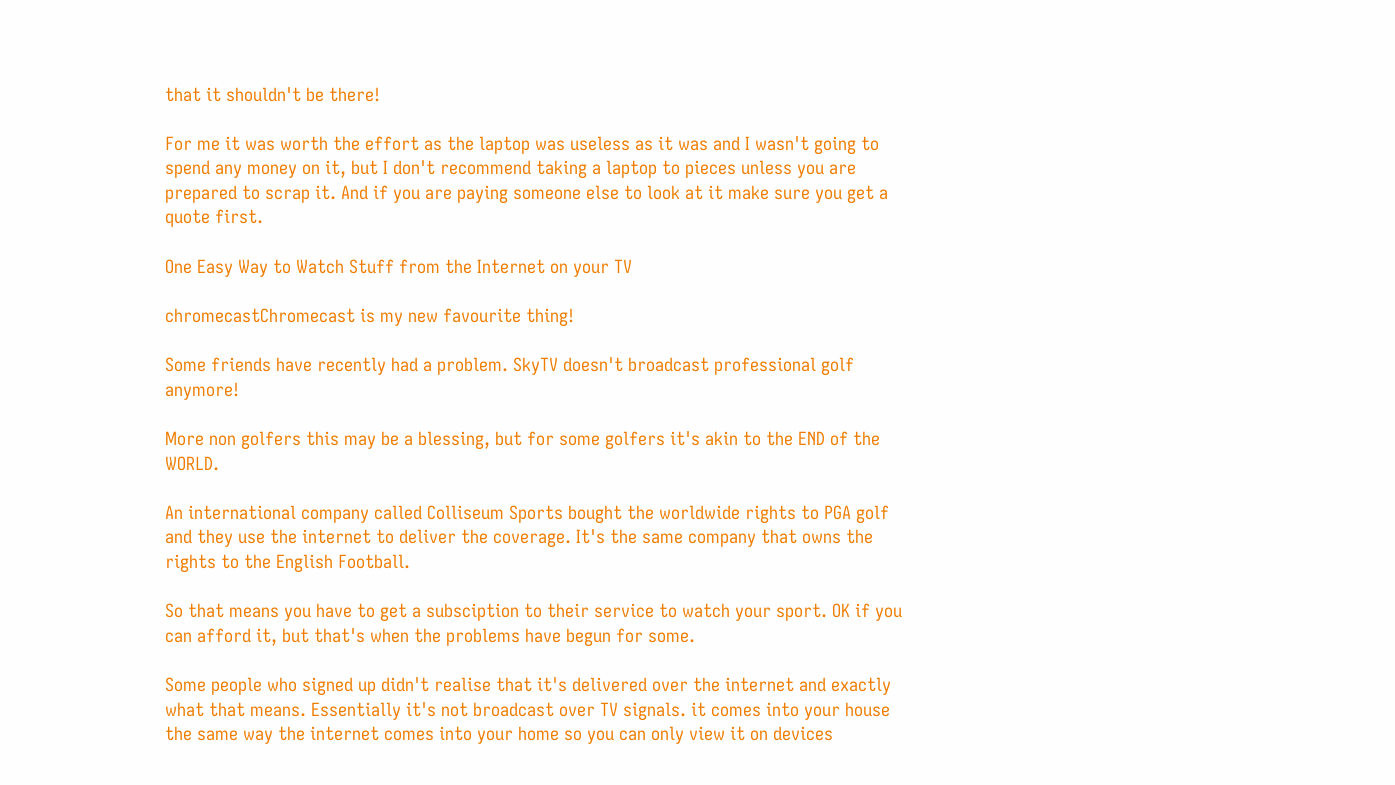that it shouldn't be there!

For me it was worth the effort as the laptop was useless as it was and I wasn't going to spend any money on it, but I don't recommend taking a laptop to pieces unless you are prepared to scrap it. And if you are paying someone else to look at it make sure you get a quote first.

One Easy Way to Watch Stuff from the Internet on your TV

chromecastChromecast is my new favourite thing!

Some friends have recently had a problem. SkyTV doesn't broadcast professional golf anymore!

More non golfers this may be a blessing, but for some golfers it's akin to the END of the WORLD.

An international company called Colliseum Sports bought the worldwide rights to PGA golf and they use the internet to deliver the coverage. It's the same company that owns the rights to the English Football.

So that means you have to get a subsciption to their service to watch your sport. OK if you can afford it, but that's when the problems have begun for some.

Some people who signed up didn't realise that it's delivered over the internet and exactly what that means. Essentially it's not broadcast over TV signals. it comes into your house the same way the internet comes into your home so you can only view it on devices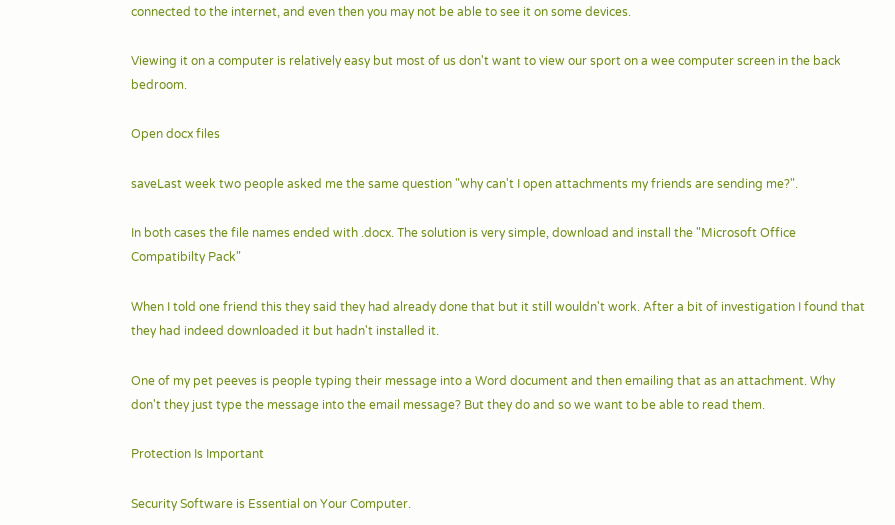connected to the internet, and even then you may not be able to see it on some devices.

Viewing it on a computer is relatively easy but most of us don't want to view our sport on a wee computer screen in the back bedroom.

Open docx files

saveLast week two people asked me the same question "why can't I open attachments my friends are sending me?".

In both cases the file names ended with .docx. The solution is very simple, download and install the "Microsoft Office Compatibilty Pack"

When I told one friend this they said they had already done that but it still wouldn't work. After a bit of investigation I found that they had indeed downloaded it but hadn't installed it.

One of my pet peeves is people typing their message into a Word document and then emailing that as an attachment. Why don't they just type the message into the email message? But they do and so we want to be able to read them.

Protection Is Important

Security Software is Essential on Your Computer.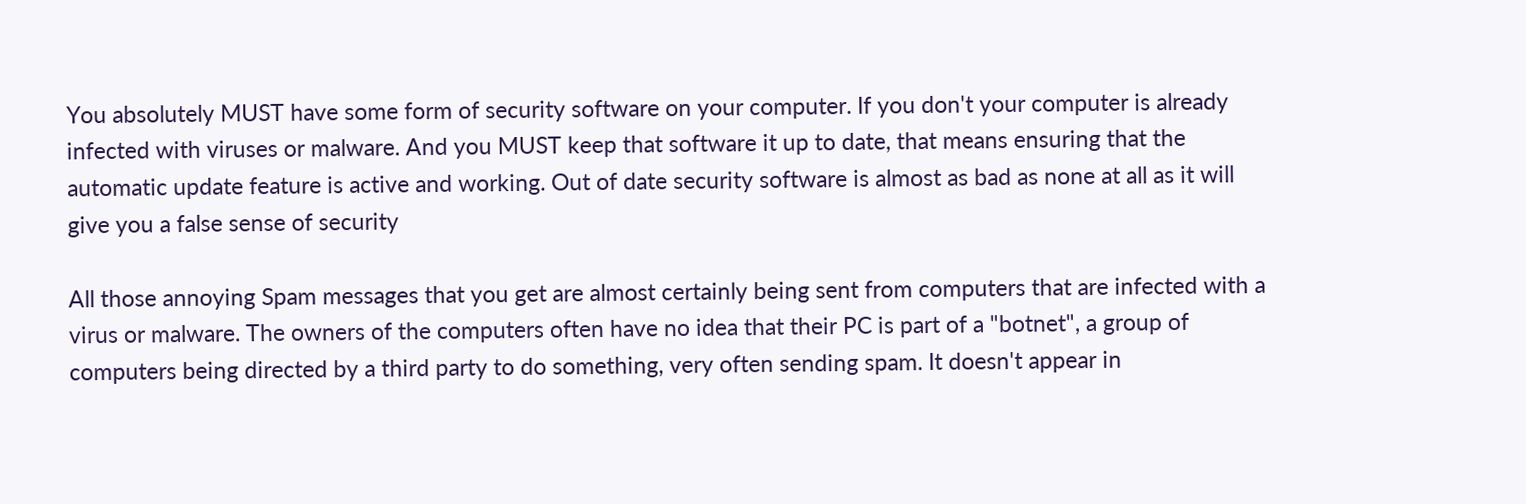You absolutely MUST have some form of security software on your computer. If you don't your computer is already infected with viruses or malware. And you MUST keep that software it up to date, that means ensuring that the automatic update feature is active and working. Out of date security software is almost as bad as none at all as it will give you a false sense of security

All those annoying Spam messages that you get are almost certainly being sent from computers that are infected with a virus or malware. The owners of the computers often have no idea that their PC is part of a "botnet", a group of computers being directed by a third party to do something, very often sending spam. It doesn't appear in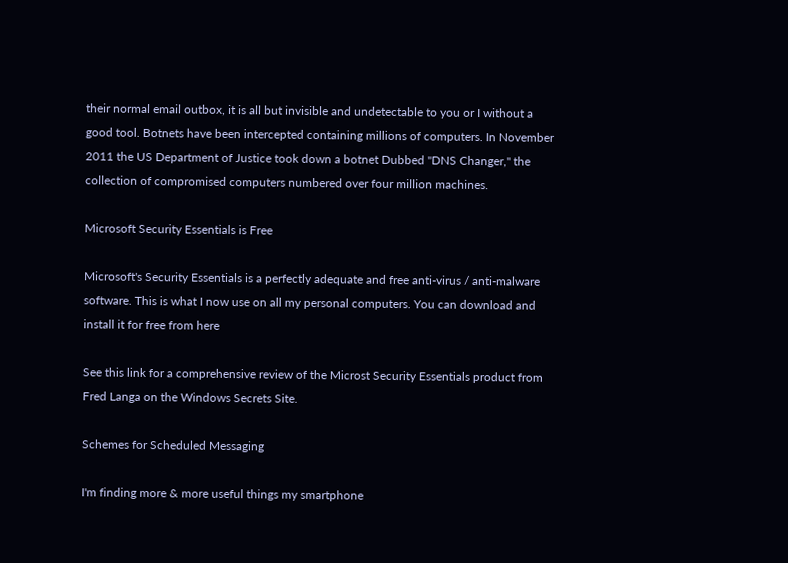their normal email outbox, it is all but invisible and undetectable to you or I without a good tool. Botnets have been intercepted containing millions of computers. In November 2011 the US Department of Justice took down a botnet Dubbed "DNS Changer," the collection of compromised computers numbered over four million machines.

Microsoft Security Essentials is Free

Microsoft's Security Essentials is a perfectly adequate and free anti-virus / anti-malware software. This is what I now use on all my personal computers. You can download and install it for free from here

See this link for a comprehensive review of the Microst Security Essentials product from Fred Langa on the Windows Secrets Site.

Schemes for Scheduled Messaging

I'm finding more & more useful things my smartphone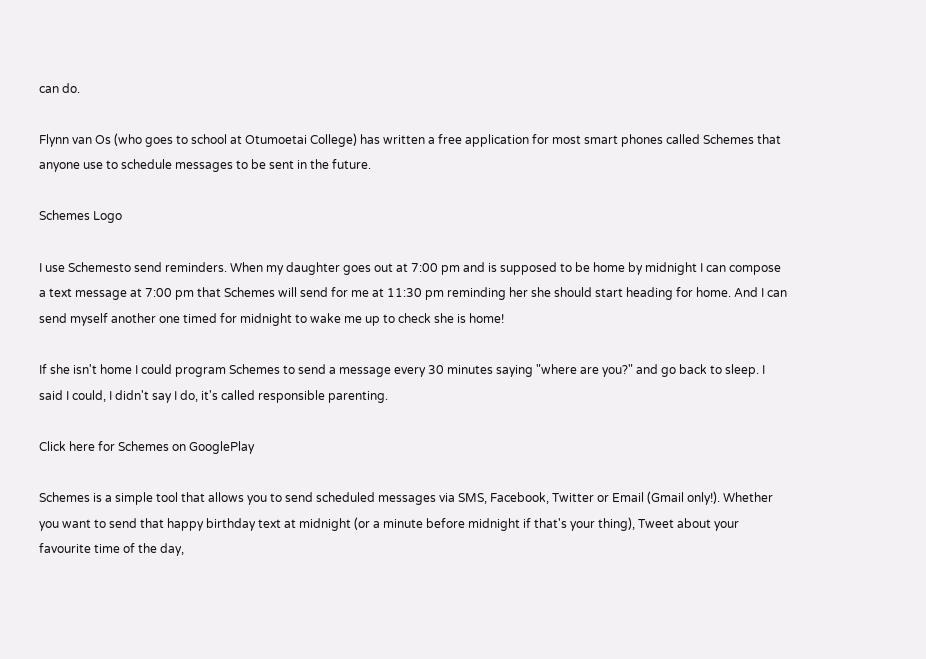can do.

Flynn van Os (who goes to school at Otumoetai College) has written a free application for most smart phones called Schemes that anyone use to schedule messages to be sent in the future.

Schemes Logo

I use Schemesto send reminders. When my daughter goes out at 7:00 pm and is supposed to be home by midnight I can compose a text message at 7:00 pm that Schemes will send for me at 11:30 pm reminding her she should start heading for home. And I can send myself another one timed for midnight to wake me up to check she is home!

If she isn't home I could program Schemes to send a message every 30 minutes saying "where are you?" and go back to sleep. I said I could, I didn't say I do, it's called responsible parenting.

Click here for Schemes on GooglePlay

Schemes is a simple tool that allows you to send scheduled messages via SMS, Facebook, Twitter or Email (Gmail only!). Whether you want to send that happy birthday text at midnight (or a minute before midnight if that's your thing), Tweet about your favourite time of the day,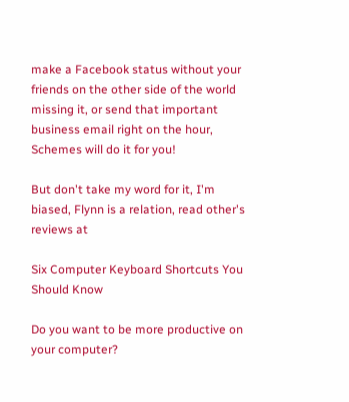make a Facebook status without your friends on the other side of the world missing it, or send that important business email right on the hour, Schemes will do it for you!

But don't take my word for it, I'm biased, Flynn is a relation, read other's reviews at

Six Computer Keyboard Shortcuts You Should Know

Do you want to be more productive on your computer?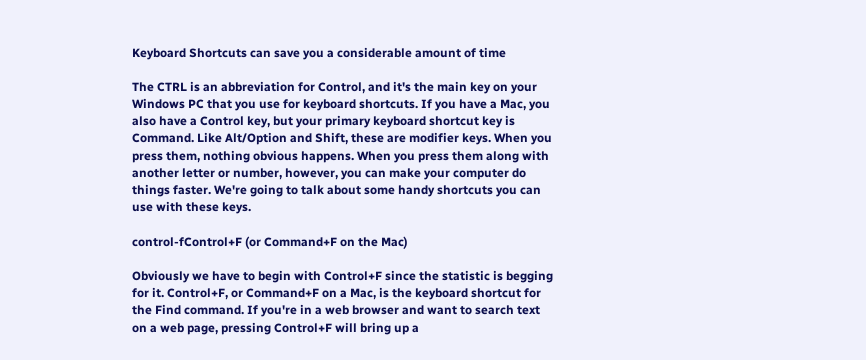Keyboard Shortcuts can save you a considerable amount of time

The CTRL is an abbreviation for Control, and it's the main key on your Windows PC that you use for keyboard shortcuts. If you have a Mac, you also have a Control key, but your primary keyboard shortcut key is Command. Like Alt/Option and Shift, these are modifier keys. When you press them, nothing obvious happens. When you press them along with another letter or number, however, you can make your computer do things faster. We're going to talk about some handy shortcuts you can use with these keys.

control-fControl+F (or Command+F on the Mac)

Obviously we have to begin with Control+F since the statistic is begging for it. Control+F, or Command+F on a Mac, is the keyboard shortcut for the Find command. If you're in a web browser and want to search text on a web page, pressing Control+F will bring up a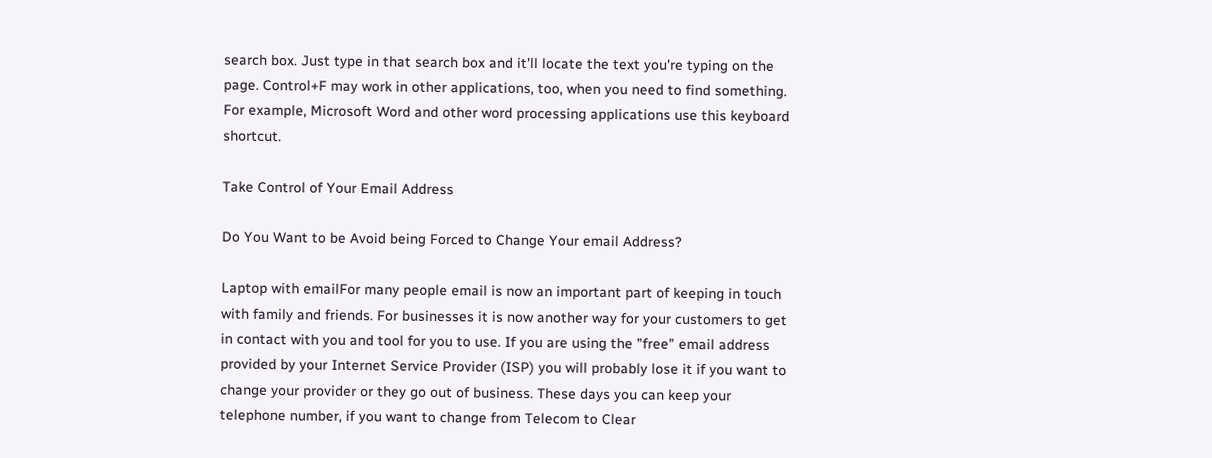search box. Just type in that search box and it'll locate the text you're typing on the page. Control+F may work in other applications, too, when you need to find something. For example, Microsoft Word and other word processing applications use this keyboard shortcut.

Take Control of Your Email Address

Do You Want to be Avoid being Forced to Change Your email Address?

Laptop with emailFor many people email is now an important part of keeping in touch with family and friends. For businesses it is now another way for your customers to get in contact with you and tool for you to use. If you are using the "free" email address provided by your Internet Service Provider (ISP) you will probably lose it if you want to change your provider or they go out of business. These days you can keep your telephone number, if you want to change from Telecom to Clear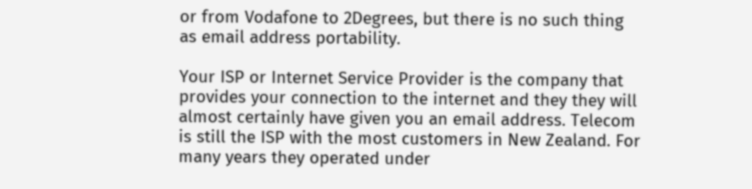or from Vodafone to 2Degrees, but there is no such thing as email address portability.

Your ISP or Internet Service Provider is the company that provides your connection to the internet and they they will almost certainly have given you an email address. Telecom is still the ISP with the most customers in New Zealand. For many years they operated under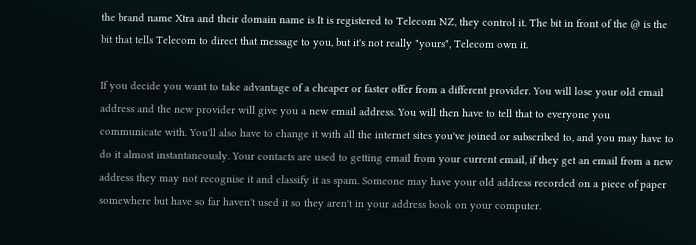the brand name Xtra and their domain name is It is registered to Telecom NZ, they control it. The bit in front of the @ is the bit that tells Telecom to direct that message to you, but it's not really "yours", Telecom own it.

If you decide you want to take advantage of a cheaper or faster offer from a different provider. You will lose your old email address and the new provider will give you a new email address. You will then have to tell that to everyone you communicate with. You'll also have to change it with all the internet sites you've joined or subscribed to, and you may have to do it almost instantaneously. Your contacts are used to getting email from your current email, if they get an email from a new address they may not recognise it and classify it as spam. Someone may have your old address recorded on a piece of paper somewhere but have so far haven't used it so they aren't in your address book on your computer.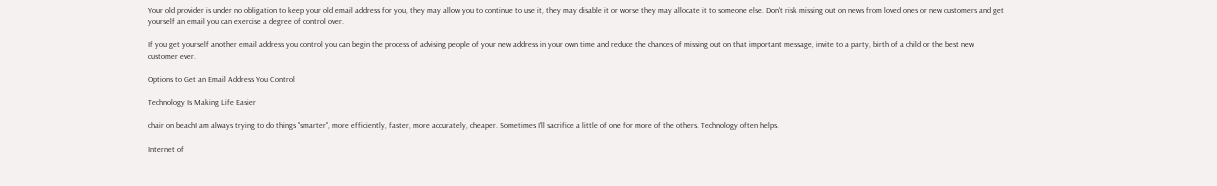Your old provider is under no obligation to keep your old email address for you, they may allow you to continue to use it, they may disable it or worse they may allocate it to someone else. Don't risk missing out on news from loved ones or new customers and get yourself an email you can exercise a degree of control over.

If you get yourself another email address you control you can begin the process of advising people of your new address in your own time and reduce the chances of missing out on that important message, invite to a party, birth of a child or the best new customer ever.

Options to Get an Email Address You Control

Technology Is Making Life Easier

chair on beachI am always trying to do things "smarter", more efficiently, faster, more accurately, cheaper. Sometimes I'll sacrifice a little of one for more of the others. Technology often helps.

Internet of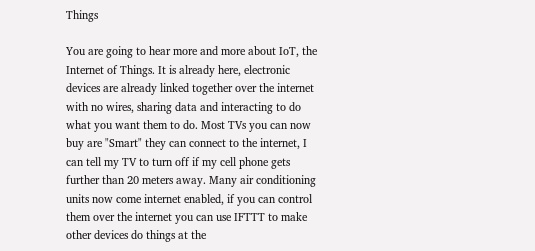Things

You are going to hear more and more about IoT, the Internet of Things. It is already here, electronic devices are already linked together over the internet with no wires, sharing data and interacting to do what you want them to do. Most TVs you can now buy are "Smart" they can connect to the internet, I can tell my TV to turn off if my cell phone gets further than 20 meters away. Many air conditioning units now come internet enabled, if you can control them over the internet you can use IFTTT to make other devices do things at the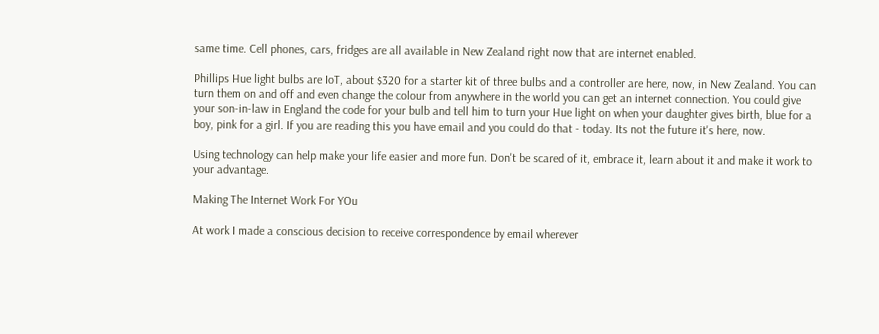same time. Cell phones, cars, fridges are all available in New Zealand right now that are internet enabled.

Phillips Hue light bulbs are IoT, about $320 for a starter kit of three bulbs and a controller are here, now, in New Zealand. You can turn them on and off and even change the colour from anywhere in the world you can get an internet connection. You could give your son-in-law in England the code for your bulb and tell him to turn your Hue light on when your daughter gives birth, blue for a boy, pink for a girl. If you are reading this you have email and you could do that - today. Its not the future it's here, now.

Using technology can help make your life easier and more fun. Don't be scared of it, embrace it, learn about it and make it work to your advantage.

Making The Internet Work For YOu

At work I made a conscious decision to receive correspondence by email wherever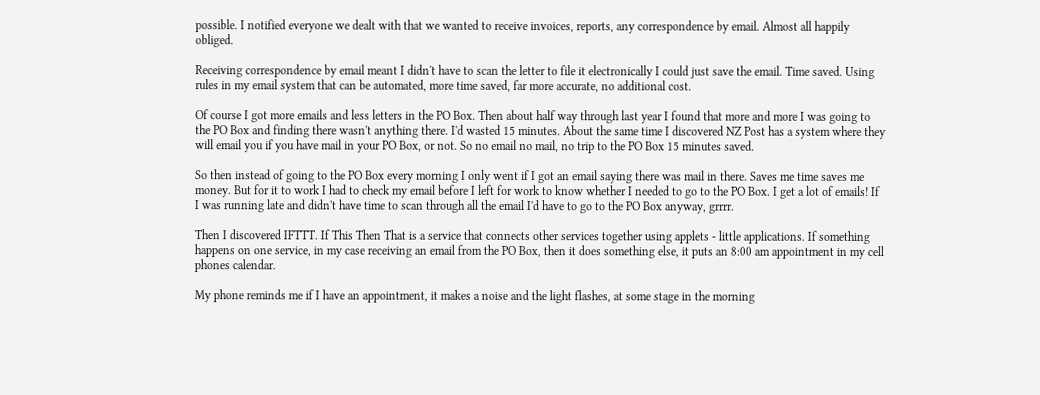possible. I notified everyone we dealt with that we wanted to receive invoices, reports, any correspondence by email. Almost all happily obliged.

Receiving correspondence by email meant I didn't have to scan the letter to file it electronically I could just save the email. Time saved. Using rules in my email system that can be automated, more time saved, far more accurate, no additional cost.

Of course I got more emails and less letters in the PO Box. Then about half way through last year I found that more and more I was going to the PO Box and finding there wasn't anything there. I'd wasted 15 minutes. About the same time I discovered NZ Post has a system where they will email you if you have mail in your PO Box, or not. So no email no mail, no trip to the PO Box 15 minutes saved.

So then instead of going to the PO Box every morning I only went if I got an email saying there was mail in there. Saves me time saves me money. But for it to work I had to check my email before I left for work to know whether I needed to go to the PO Box. I get a lot of emails! If I was running late and didn't have time to scan through all the email I'd have to go to the PO Box anyway, grrrr.

Then I discovered IFTTT. If This Then That is a service that connects other services together using applets - little applications. If something happens on one service, in my case receiving an email from the PO Box, then it does something else, it puts an 8:00 am appointment in my cell phones calendar.

My phone reminds me if I have an appointment, it makes a noise and the light flashes, at some stage in the morning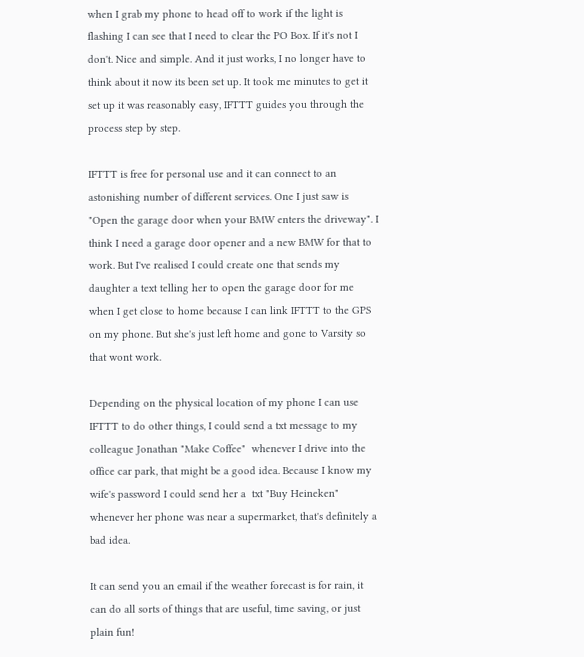when I grab my phone to head off to work if the light is flashing I can see that I need to clear the PO Box. If it's not I don't. Nice and simple. And it just works, I no longer have to think about it now its been set up. It took me minutes to get it set up it was reasonably easy, IFTTT guides you through the process step by step.

IFTTT is free for personal use and it can connect to an astonishing number of different services. One I just saw is "Open the garage door when your BMW enters the driveway". I think I need a garage door opener and a new BMW for that to work. But I've realised I could create one that sends my daughter a text telling her to open the garage door for me when I get close to home because I can link IFTTT to the GPS on my phone. But she's just left home and gone to Varsity so that wont work.

Depending on the physical location of my phone I can use IFTTT to do other things, I could send a txt message to my colleague Jonathan "Make Coffee"  whenever I drive into the office car park, that might be a good idea. Because I know my wife's password I could send her a  txt "Buy Heineken" whenever her phone was near a supermarket, that's definitely a bad idea.

It can send you an email if the weather forecast is for rain, it can do all sorts of things that are useful, time saving, or just plain fun!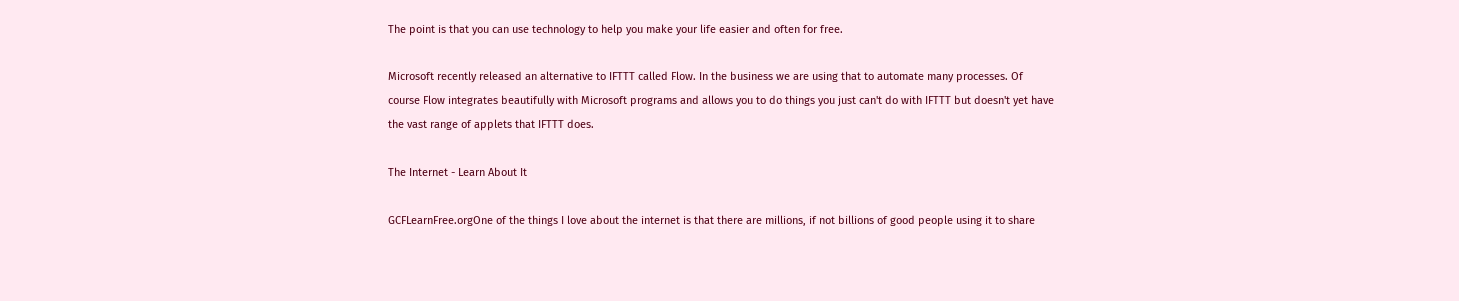The point is that you can use technology to help you make your life easier and often for free.

Microsoft recently released an alternative to IFTTT called Flow. In the business we are using that to automate many processes. Of course Flow integrates beautifully with Microsoft programs and allows you to do things you just can't do with IFTTT but doesn't yet have the vast range of applets that IFTTT does.

The Internet - Learn About It

GCFLearnFree.orgOne of the things I love about the internet is that there are millions, if not billions of good people using it to share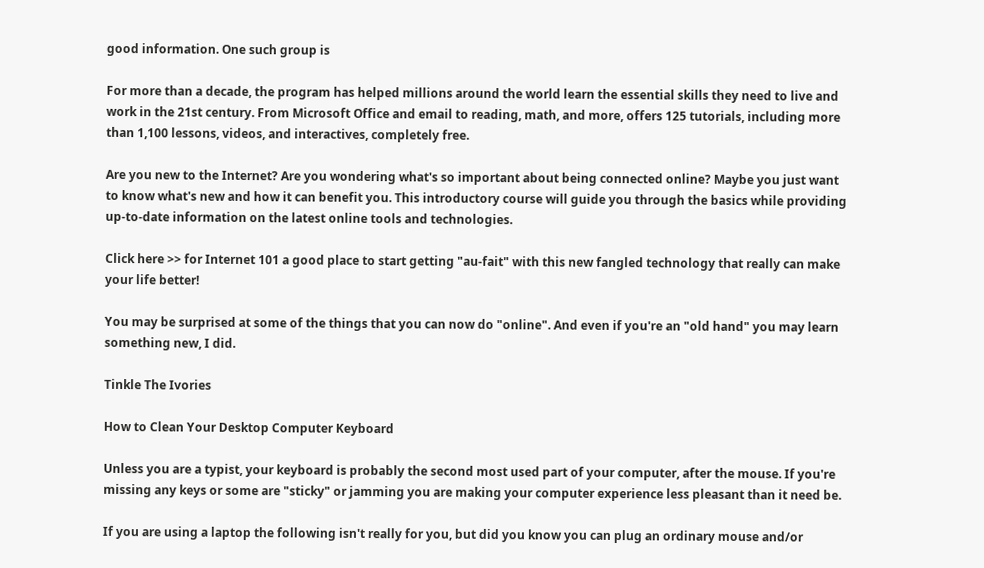good information. One such group is

For more than a decade, the program has helped millions around the world learn the essential skills they need to live and work in the 21st century. From Microsoft Office and email to reading, math, and more, offers 125 tutorials, including more than 1,100 lessons, videos, and interactives, completely free.

Are you new to the Internet? Are you wondering what's so important about being connected online? Maybe you just want to know what's new and how it can benefit you. This introductory course will guide you through the basics while providing up-to-date information on the latest online tools and technologies.

Click here >> for Internet 101 a good place to start getting "au-fait" with this new fangled technology that really can make your life better!

You may be surprised at some of the things that you can now do "online". And even if you're an "old hand" you may learn something new, I did.

Tinkle The Ivories

How to Clean Your Desktop Computer Keyboard

Unless you are a typist, your keyboard is probably the second most used part of your computer, after the mouse. If you're missing any keys or some are "sticky" or jamming you are making your computer experience less pleasant than it need be.

If you are using a laptop the following isn't really for you, but did you know you can plug an ordinary mouse and/or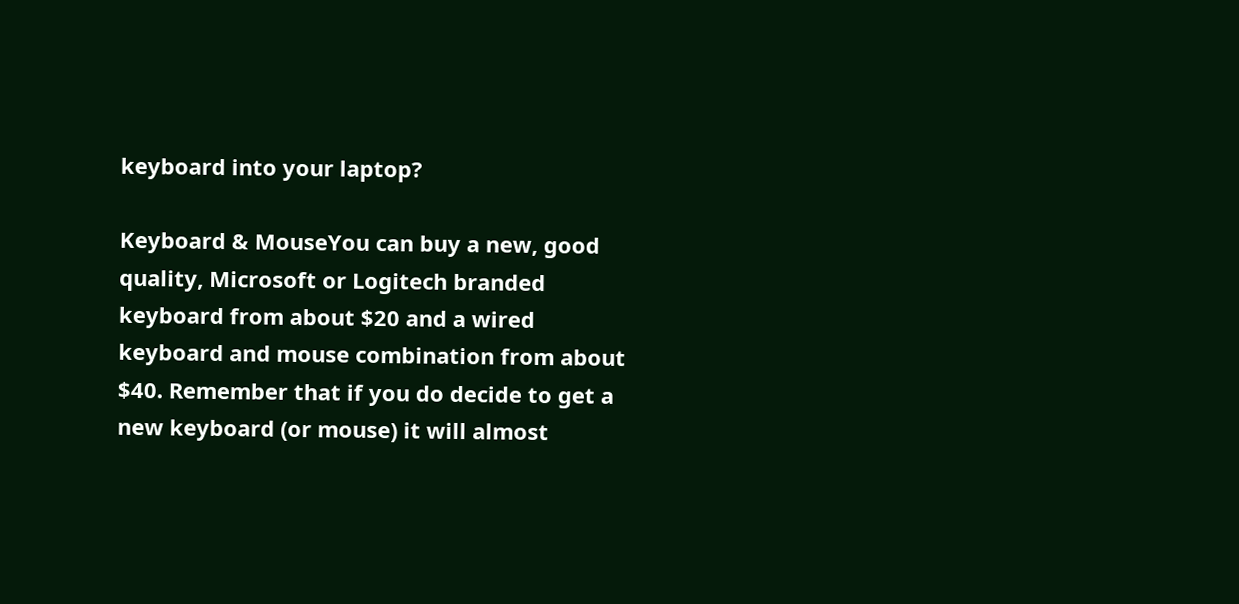keyboard into your laptop?

Keyboard & MouseYou can buy a new, good quality, Microsoft or Logitech branded keyboard from about $20 and a wired keyboard and mouse combination from about $40. Remember that if you do decide to get a new keyboard (or mouse) it will almost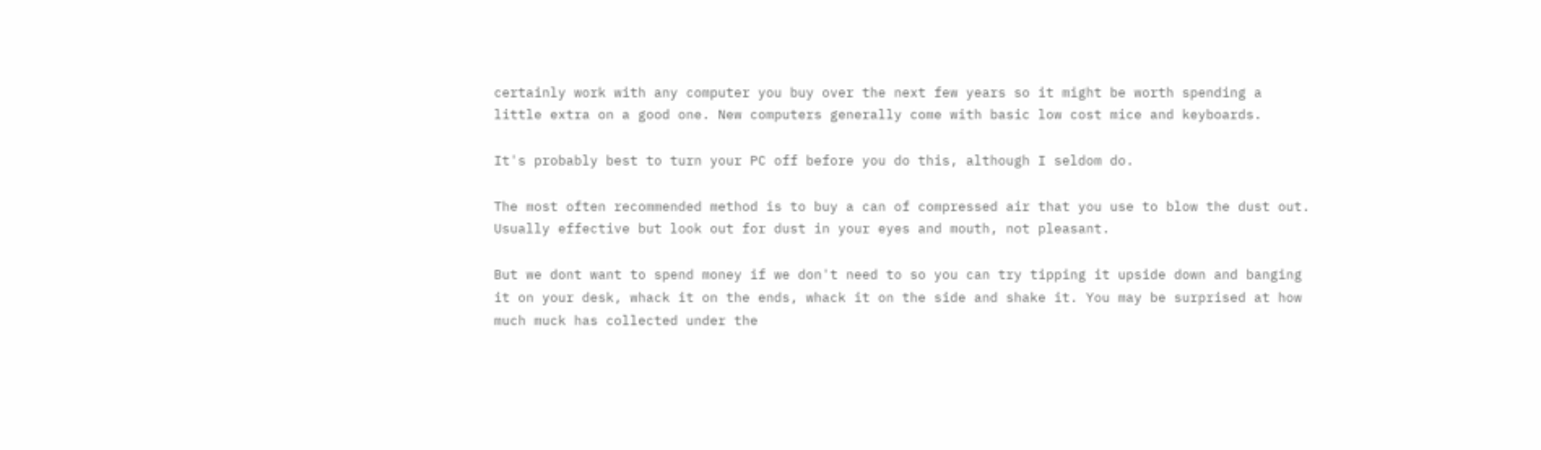certainly work with any computer you buy over the next few years so it might be worth spending a little extra on a good one. New computers generally come with basic low cost mice and keyboards.

It's probably best to turn your PC off before you do this, although I seldom do.

The most often recommended method is to buy a can of compressed air that you use to blow the dust out. Usually effective but look out for dust in your eyes and mouth, not pleasant.

But we dont want to spend money if we don't need to so you can try tipping it upside down and banging it on your desk, whack it on the ends, whack it on the side and shake it. You may be surprised at how much muck has collected under the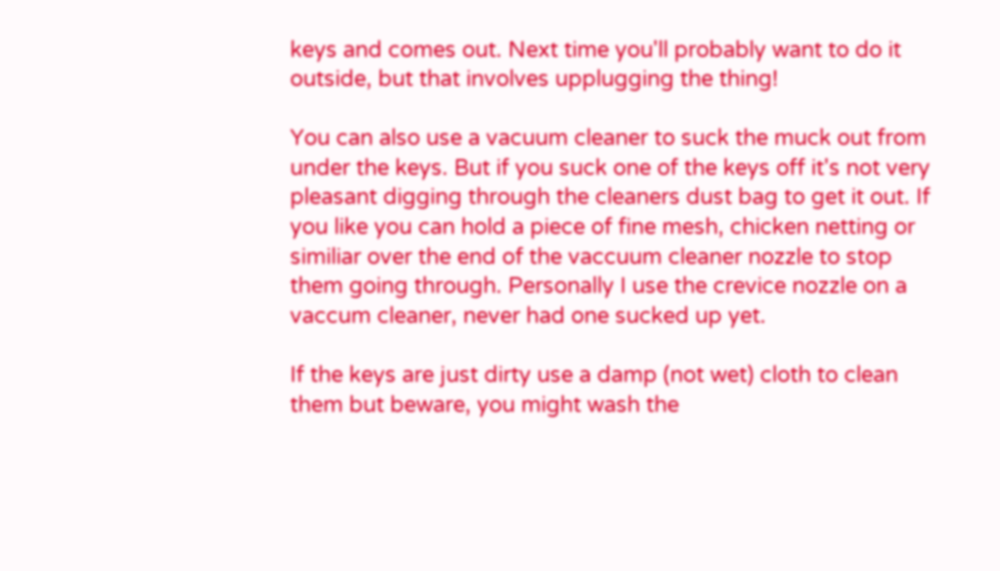keys and comes out. Next time you'll probably want to do it outside, but that involves upplugging the thing!

You can also use a vacuum cleaner to suck the muck out from under the keys. But if you suck one of the keys off it's not very pleasant digging through the cleaners dust bag to get it out. If you like you can hold a piece of fine mesh, chicken netting or similiar over the end of the vaccuum cleaner nozzle to stop them going through. Personally I use the crevice nozzle on a vaccum cleaner, never had one sucked up yet.

If the keys are just dirty use a damp (not wet) cloth to clean them but beware, you might wash the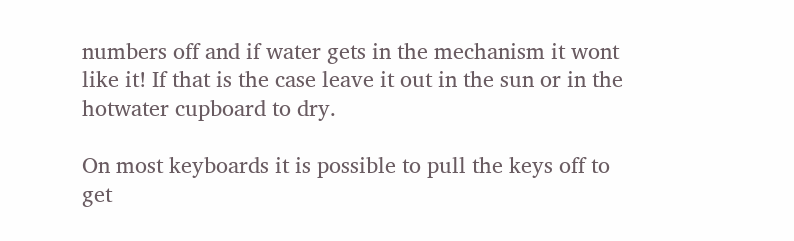numbers off and if water gets in the mechanism it wont like it! If that is the case leave it out in the sun or in the hotwater cupboard to dry.

On most keyboards it is possible to pull the keys off to get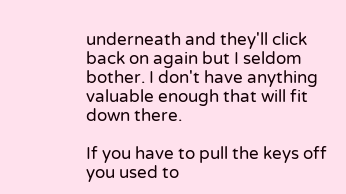underneath and they'll click back on again but I seldom bother. I don't have anything valuable enough that will fit down there.

If you have to pull the keys off you used to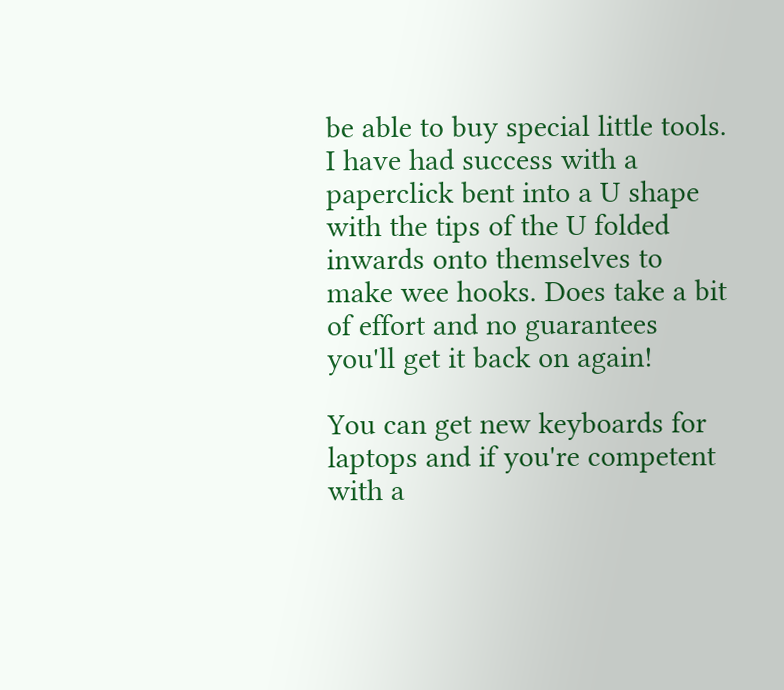be able to buy special little tools. I have had success with a paperclick bent into a U shape with the tips of the U folded inwards onto themselves to make wee hooks. Does take a bit of effort and no guarantees you'll get it back on again!

You can get new keyboards for laptops and if you're competent with a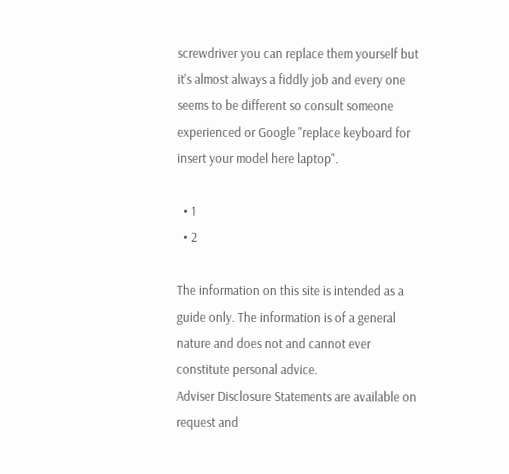screwdriver you can replace them yourself but it's almost always a fiddly job and every one seems to be different so consult someone experienced or Google "replace keyboard for insert your model here laptop".

  • 1
  • 2

The information on this site is intended as a guide only. The information is of a general nature and does not and cannot ever constitute personal advice.
Adviser Disclosure Statements are available on request and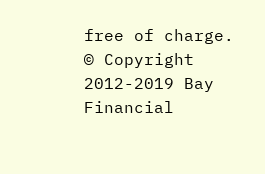free of charge.
© Copyright 2012-2019 Bay Financial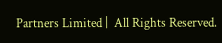Partners Limited |  All Rights Reserved.